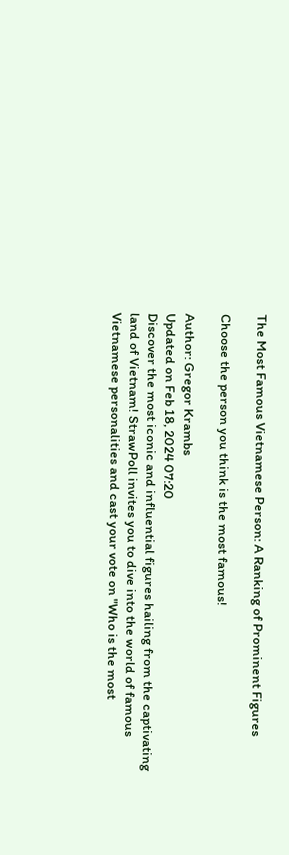The Most Famous Vietnamese Person: A Ranking of Prominent Figures

Choose the person you think is the most famous!

Author: Gregor Krambs
Updated on Feb 18, 2024 07:20
Discover the most iconic and influential figures hailing from the captivating land of Vietnam! StrawPoll invites you to dive into the world of famous Vietnamese personalities and cast your vote on "Who is the most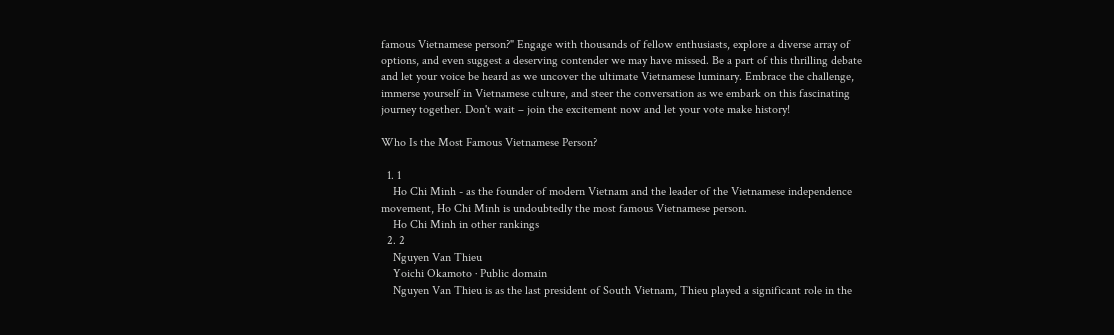famous Vietnamese person?" Engage with thousands of fellow enthusiasts, explore a diverse array of options, and even suggest a deserving contender we may have missed. Be a part of this thrilling debate and let your voice be heard as we uncover the ultimate Vietnamese luminary. Embrace the challenge, immerse yourself in Vietnamese culture, and steer the conversation as we embark on this fascinating journey together. Don't wait – join the excitement now and let your vote make history!

Who Is the Most Famous Vietnamese Person?

  1. 1
    Ho Chi Minh - as the founder of modern Vietnam and the leader of the Vietnamese independence movement, Ho Chi Minh is undoubtedly the most famous Vietnamese person.
    Ho Chi Minh in other rankings
  2. 2
    Nguyen Van Thieu
    Yoichi Okamoto · Public domain
    Nguyen Van Thieu is as the last president of South Vietnam, Thieu played a significant role in the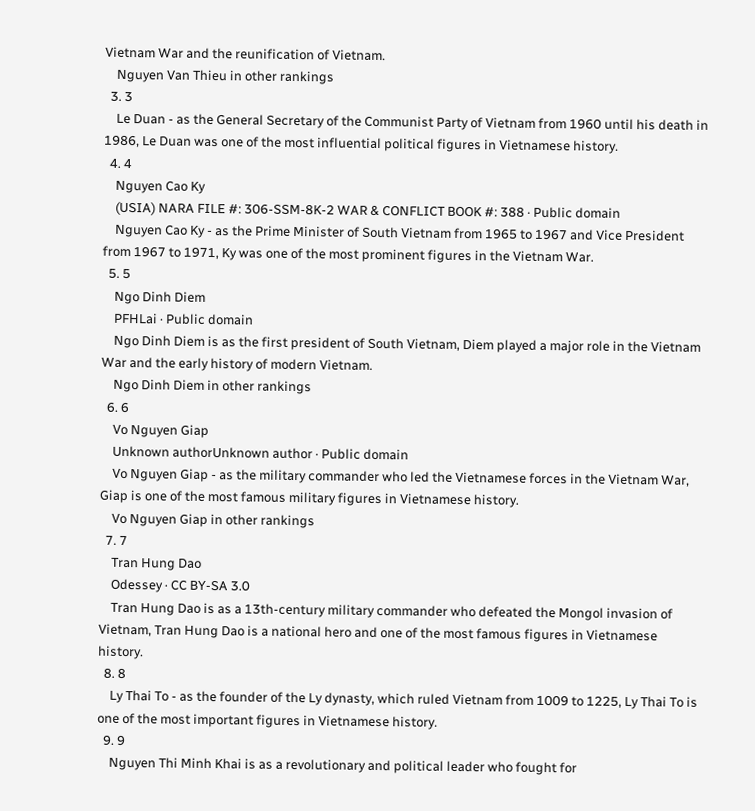Vietnam War and the reunification of Vietnam.
    Nguyen Van Thieu in other rankings
  3. 3
    Le Duan - as the General Secretary of the Communist Party of Vietnam from 1960 until his death in 1986, Le Duan was one of the most influential political figures in Vietnamese history.
  4. 4
    Nguyen Cao Ky
    (USIA) NARA FILE #: 306-SSM-8K-2 WAR & CONFLICT BOOK #: 388 · Public domain
    Nguyen Cao Ky - as the Prime Minister of South Vietnam from 1965 to 1967 and Vice President from 1967 to 1971, Ky was one of the most prominent figures in the Vietnam War.
  5. 5
    Ngo Dinh Diem
    PFHLai · Public domain
    Ngo Dinh Diem is as the first president of South Vietnam, Diem played a major role in the Vietnam War and the early history of modern Vietnam.
    Ngo Dinh Diem in other rankings
  6. 6
    Vo Nguyen Giap
    Unknown authorUnknown author · Public domain
    Vo Nguyen Giap - as the military commander who led the Vietnamese forces in the Vietnam War, Giap is one of the most famous military figures in Vietnamese history.
    Vo Nguyen Giap in other rankings
  7. 7
    Tran Hung Dao
    Odessey · CC BY-SA 3.0
    Tran Hung Dao is as a 13th-century military commander who defeated the Mongol invasion of Vietnam, Tran Hung Dao is a national hero and one of the most famous figures in Vietnamese history.
  8. 8
    Ly Thai To - as the founder of the Ly dynasty, which ruled Vietnam from 1009 to 1225, Ly Thai To is one of the most important figures in Vietnamese history.
  9. 9
    Nguyen Thi Minh Khai is as a revolutionary and political leader who fought for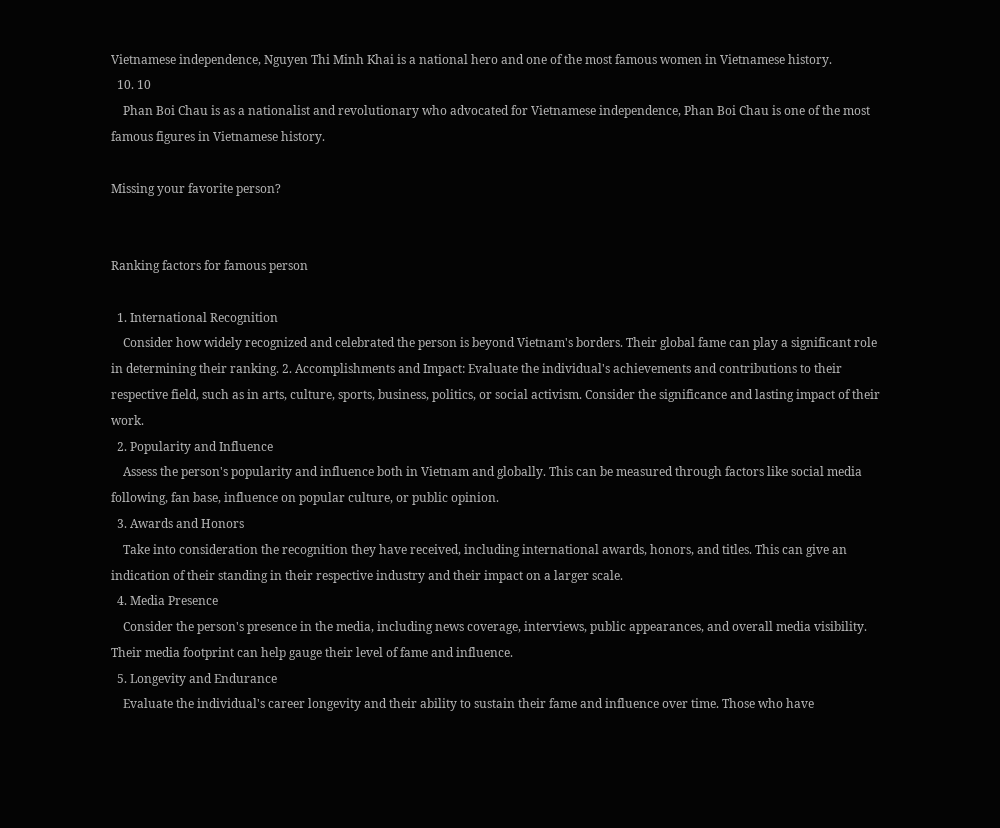Vietnamese independence, Nguyen Thi Minh Khai is a national hero and one of the most famous women in Vietnamese history.
  10. 10
    Phan Boi Chau is as a nationalist and revolutionary who advocated for Vietnamese independence, Phan Boi Chau is one of the most famous figures in Vietnamese history.

Missing your favorite person?


Ranking factors for famous person

  1. International Recognition
    Consider how widely recognized and celebrated the person is beyond Vietnam's borders. Their global fame can play a significant role in determining their ranking. 2. Accomplishments and Impact: Evaluate the individual's achievements and contributions to their respective field, such as in arts, culture, sports, business, politics, or social activism. Consider the significance and lasting impact of their work.
  2. Popularity and Influence
    Assess the person's popularity and influence both in Vietnam and globally. This can be measured through factors like social media following, fan base, influence on popular culture, or public opinion.
  3. Awards and Honors
    Take into consideration the recognition they have received, including international awards, honors, and titles. This can give an indication of their standing in their respective industry and their impact on a larger scale.
  4. Media Presence
    Consider the person's presence in the media, including news coverage, interviews, public appearances, and overall media visibility. Their media footprint can help gauge their level of fame and influence.
  5. Longevity and Endurance
    Evaluate the individual's career longevity and their ability to sustain their fame and influence over time. Those who have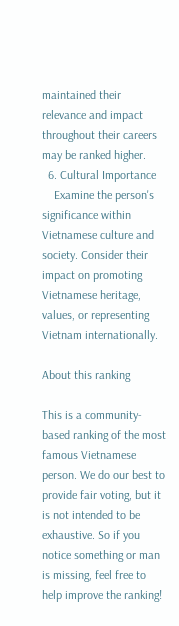maintained their relevance and impact throughout their careers may be ranked higher.
  6. Cultural Importance
    Examine the person's significance within Vietnamese culture and society. Consider their impact on promoting Vietnamese heritage, values, or representing Vietnam internationally.

About this ranking

This is a community-based ranking of the most famous Vietnamese person. We do our best to provide fair voting, but it is not intended to be exhaustive. So if you notice something or man is missing, feel free to help improve the ranking!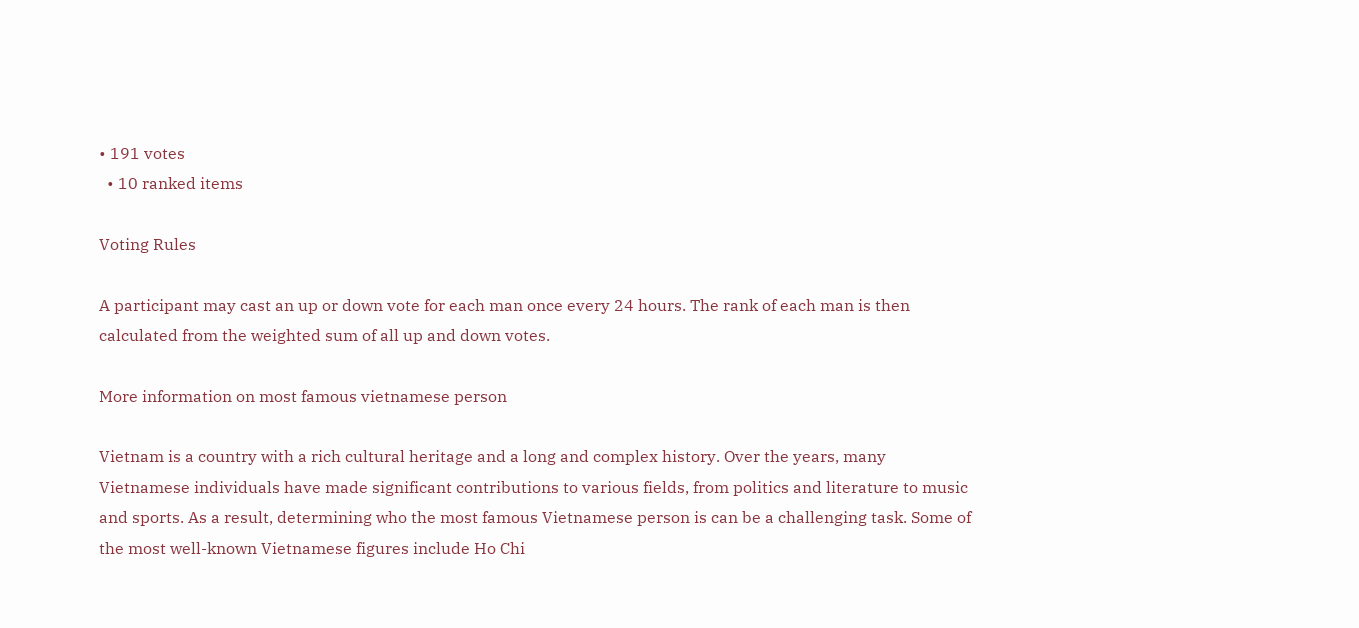• 191 votes
  • 10 ranked items

Voting Rules

A participant may cast an up or down vote for each man once every 24 hours. The rank of each man is then calculated from the weighted sum of all up and down votes.

More information on most famous vietnamese person

Vietnam is a country with a rich cultural heritage and a long and complex history. Over the years, many Vietnamese individuals have made significant contributions to various fields, from politics and literature to music and sports. As a result, determining who the most famous Vietnamese person is can be a challenging task. Some of the most well-known Vietnamese figures include Ho Chi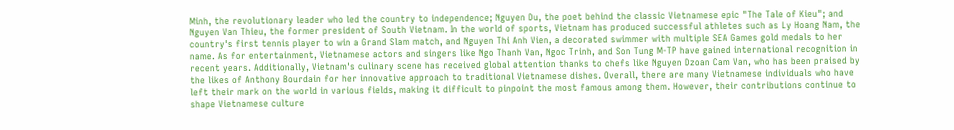Minh, the revolutionary leader who led the country to independence; Nguyen Du, the poet behind the classic Vietnamese epic "The Tale of Kieu"; and Nguyen Van Thieu, the former president of South Vietnam. In the world of sports, Vietnam has produced successful athletes such as Ly Hoang Nam, the country's first tennis player to win a Grand Slam match, and Nguyen Thi Anh Vien, a decorated swimmer with multiple SEA Games gold medals to her name. As for entertainment, Vietnamese actors and singers like Ngo Thanh Van, Ngoc Trinh, and Son Tung M-TP have gained international recognition in recent years. Additionally, Vietnam's culinary scene has received global attention thanks to chefs like Nguyen Dzoan Cam Van, who has been praised by the likes of Anthony Bourdain for her innovative approach to traditional Vietnamese dishes. Overall, there are many Vietnamese individuals who have left their mark on the world in various fields, making it difficult to pinpoint the most famous among them. However, their contributions continue to shape Vietnamese culture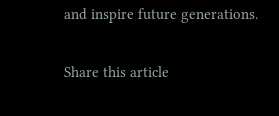and inspire future generations.

Share this article